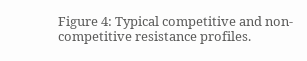Figure 4: Typical competitive and non-competitive resistance profiles.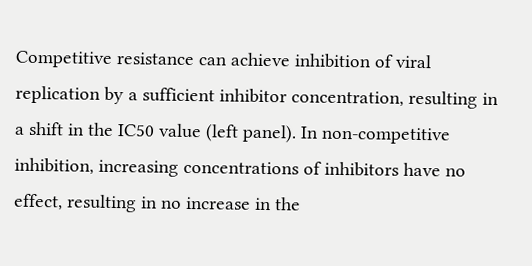Competitive resistance can achieve inhibition of viral replication by a sufficient inhibitor concentration, resulting in a shift in the IC50 value (left panel). In non-competitive inhibition, increasing concentrations of inhibitors have no effect, resulting in no increase in the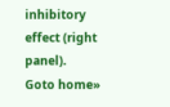inhibitory effect (right panel).
Goto home»